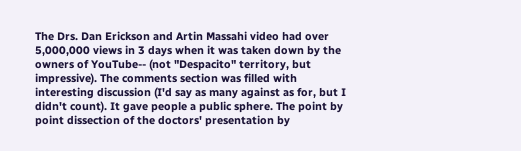The Drs. Dan Erickson and Artin Massahi video had over 5,000,000 views in 3 days when it was taken down by the owners of YouTube-- (not "Despacito" territory, but impressive). The comments section was filled with interesting discussion (I'd say as many against as for, but I didn't count). It gave people a public sphere. The point by point dissection of the doctors' presentation by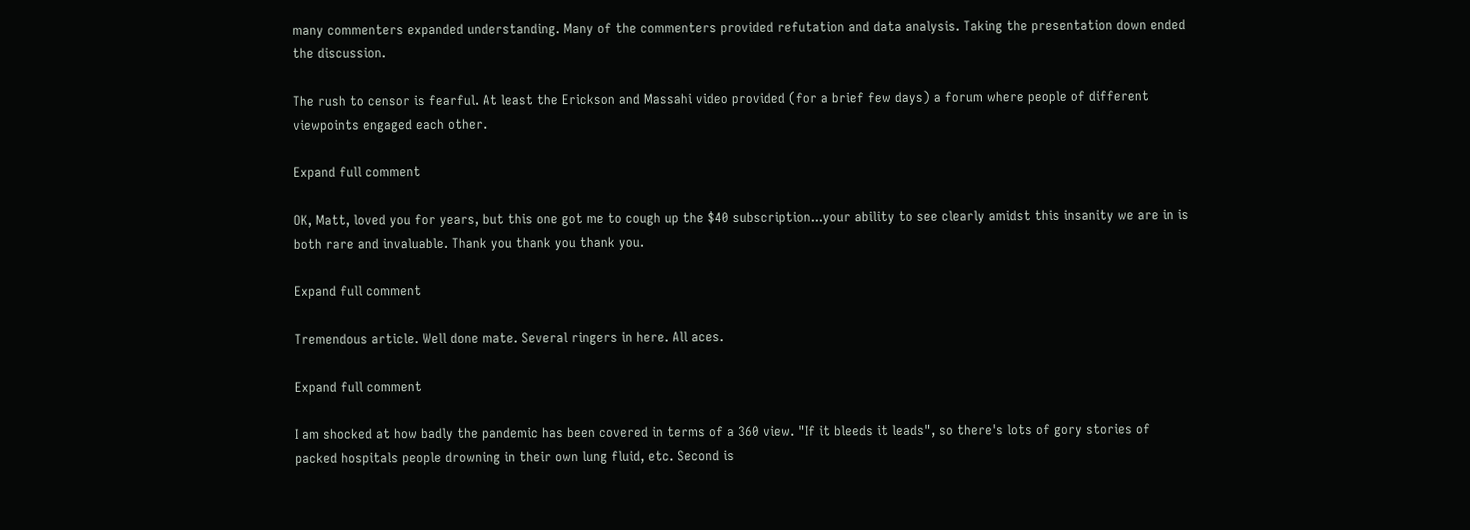many commenters expanded understanding. Many of the commenters provided refutation and data analysis. Taking the presentation down ended the discussion.

The rush to censor is fearful. At least the Erickson and Massahi video provided (for a brief few days) a forum where people of different viewpoints engaged each other.

Expand full comment

OK, Matt, loved you for years, but this one got me to cough up the $40 subscription...your ability to see clearly amidst this insanity we are in is both rare and invaluable. Thank you thank you thank you.

Expand full comment

Tremendous article. Well done mate. Several ringers in here. All aces.

Expand full comment

I am shocked at how badly the pandemic has been covered in terms of a 360 view. "If it bleeds it leads", so there's lots of gory stories of packed hospitals people drowning in their own lung fluid, etc. Second is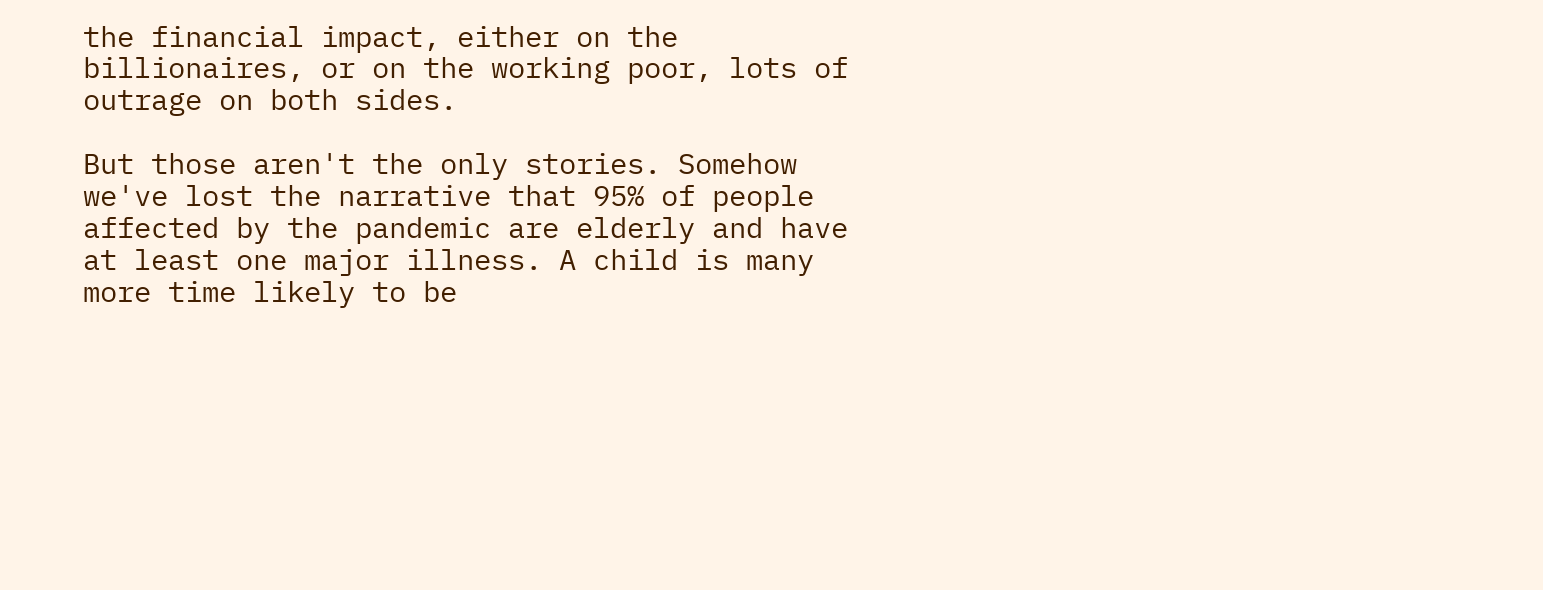the financial impact, either on the billionaires, or on the working poor, lots of outrage on both sides.

But those aren't the only stories. Somehow we've lost the narrative that 95% of people affected by the pandemic are elderly and have at least one major illness. A child is many more time likely to be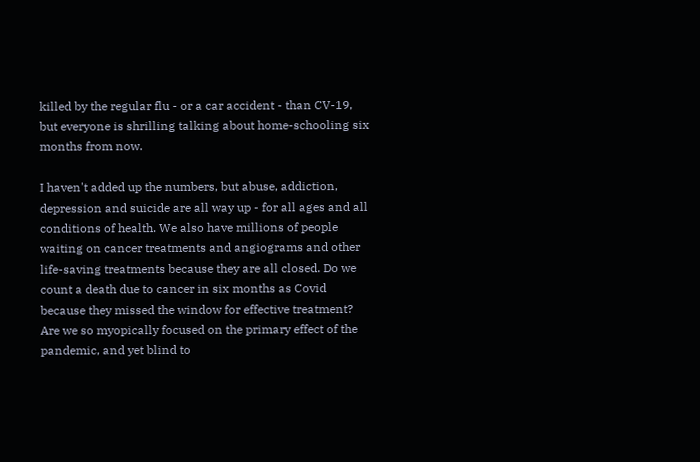killed by the regular flu - or a car accident - than CV-19, but everyone is shrilling talking about home-schooling six months from now.

I haven't added up the numbers, but abuse, addiction, depression and suicide are all way up - for all ages and all conditions of health. We also have millions of people waiting on cancer treatments and angiograms and other life-saving treatments because they are all closed. Do we count a death due to cancer in six months as Covid because they missed the window for effective treatment? Are we so myopically focused on the primary effect of the pandemic, and yet blind to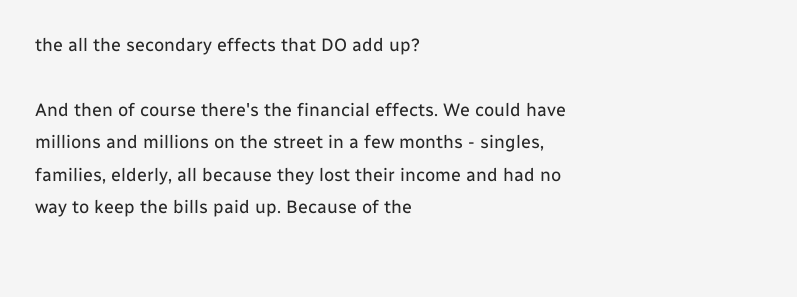the all the secondary effects that DO add up?

And then of course there's the financial effects. We could have millions and millions on the street in a few months - singles, families, elderly, all because they lost their income and had no way to keep the bills paid up. Because of the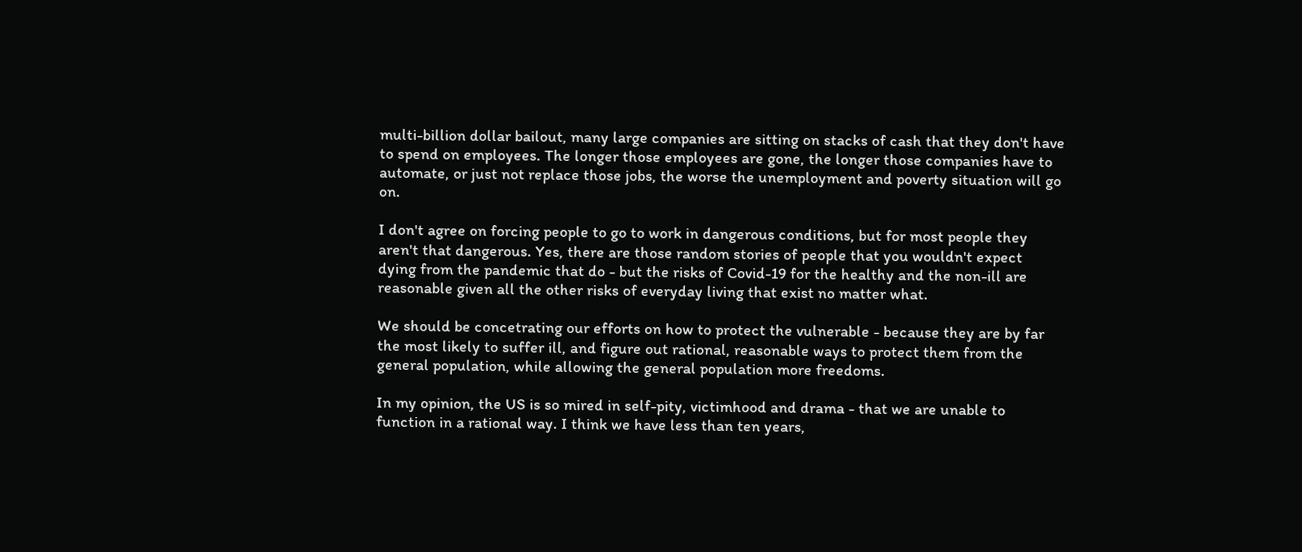multi-billion dollar bailout, many large companies are sitting on stacks of cash that they don't have to spend on employees. The longer those employees are gone, the longer those companies have to automate, or just not replace those jobs, the worse the unemployment and poverty situation will go on.

I don't agree on forcing people to go to work in dangerous conditions, but for most people they aren't that dangerous. Yes, there are those random stories of people that you wouldn't expect dying from the pandemic that do - but the risks of Covid-19 for the healthy and the non-ill are reasonable given all the other risks of everyday living that exist no matter what.

We should be concetrating our efforts on how to protect the vulnerable - because they are by far the most likely to suffer ill, and figure out rational, reasonable ways to protect them from the general population, while allowing the general population more freedoms.

In my opinion, the US is so mired in self-pity, victimhood and drama - that we are unable to function in a rational way. I think we have less than ten years,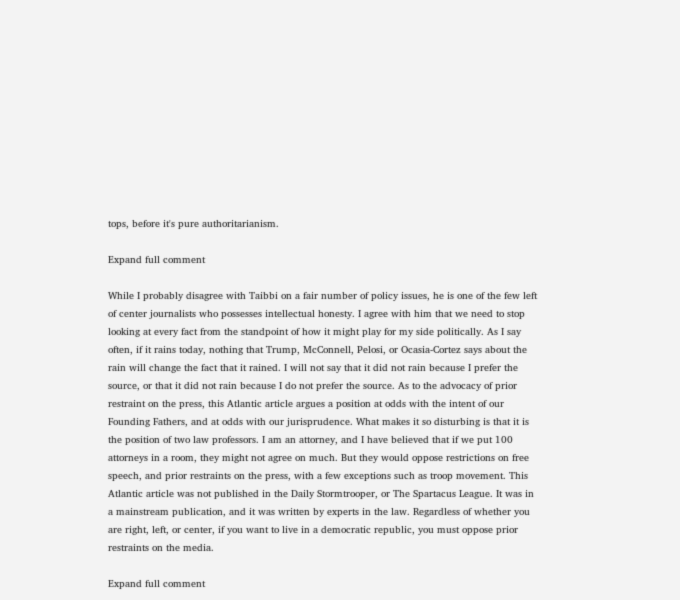tops, before it's pure authoritarianism.

Expand full comment

While I probably disagree with Taibbi on a fair number of policy issues, he is one of the few left of center journalists who possesses intellectual honesty. I agree with him that we need to stop looking at every fact from the standpoint of how it might play for my side politically. As I say often, if it rains today, nothing that Trump, McConnell, Pelosi, or Ocasia-Cortez says about the rain will change the fact that it rained. I will not say that it did not rain because I prefer the source, or that it did not rain because I do not prefer the source. As to the advocacy of prior restraint on the press, this Atlantic article argues a position at odds with the intent of our Founding Fathers, and at odds with our jurisprudence. What makes it so disturbing is that it is the position of two law professors. I am an attorney, and I have believed that if we put 100 attorneys in a room, they might not agree on much. But they would oppose restrictions on free speech, and prior restraints on the press, with a few exceptions such as troop movement. This Atlantic article was not published in the Daily Stormtrooper, or The Spartacus League. It was in a mainstream publication, and it was written by experts in the law. Regardless of whether you are right, left, or center, if you want to live in a democratic republic, you must oppose prior restraints on the media.

Expand full comment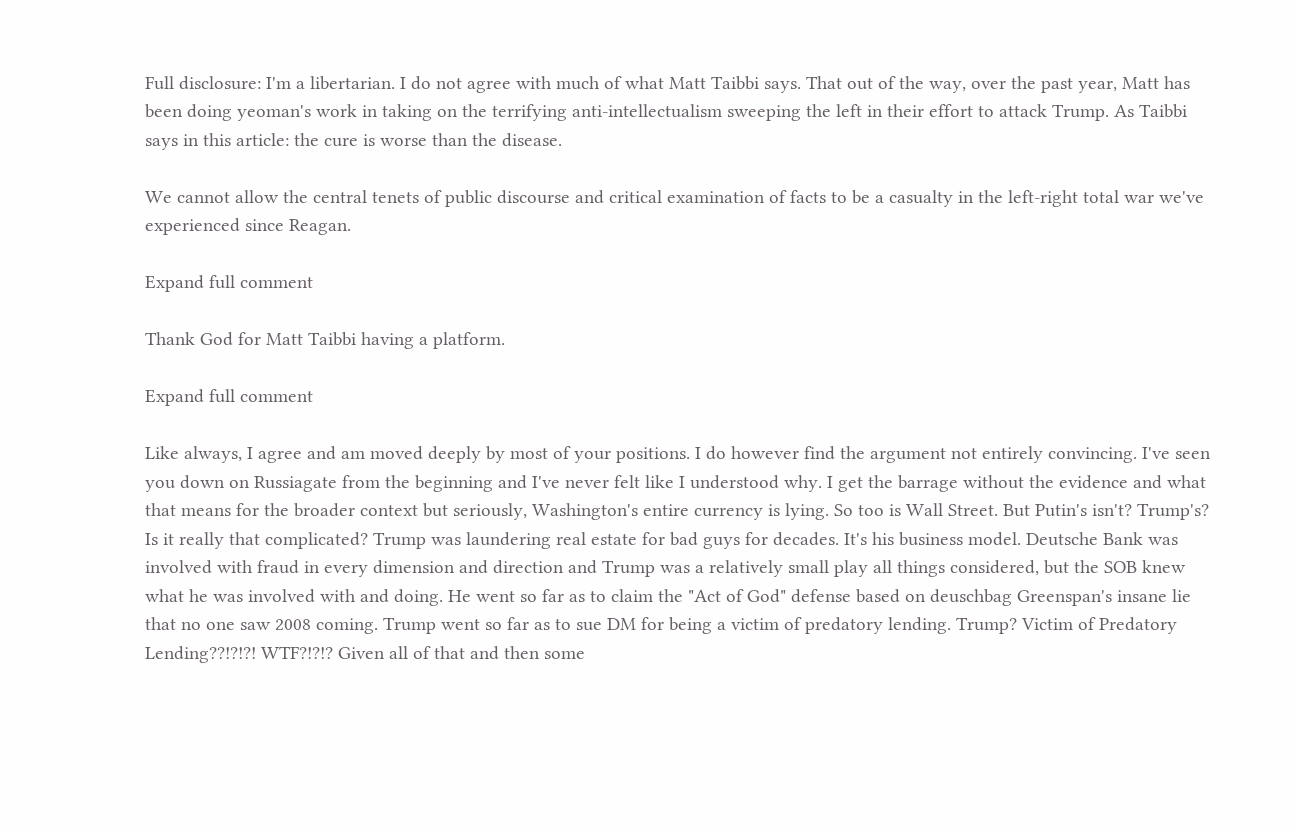Full disclosure: I'm a libertarian. I do not agree with much of what Matt Taibbi says. That out of the way, over the past year, Matt has been doing yeoman's work in taking on the terrifying anti-intellectualism sweeping the left in their effort to attack Trump. As Taibbi says in this article: the cure is worse than the disease.

We cannot allow the central tenets of public discourse and critical examination of facts to be a casualty in the left-right total war we've experienced since Reagan.

Expand full comment

Thank God for Matt Taibbi having a platform.

Expand full comment

Like always, I agree and am moved deeply by most of your positions. I do however find the argument not entirely convincing. I've seen you down on Russiagate from the beginning and I've never felt like I understood why. I get the barrage without the evidence and what that means for the broader context but seriously, Washington's entire currency is lying. So too is Wall Street. But Putin's isn't? Trump's? Is it really that complicated? Trump was laundering real estate for bad guys for decades. It's his business model. Deutsche Bank was involved with fraud in every dimension and direction and Trump was a relatively small play all things considered, but the SOB knew what he was involved with and doing. He went so far as to claim the "Act of God" defense based on deuschbag Greenspan's insane lie that no one saw 2008 coming. Trump went so far as to sue DM for being a victim of predatory lending. Trump? Victim of Predatory Lending??!?!?! WTF?!?!? Given all of that and then some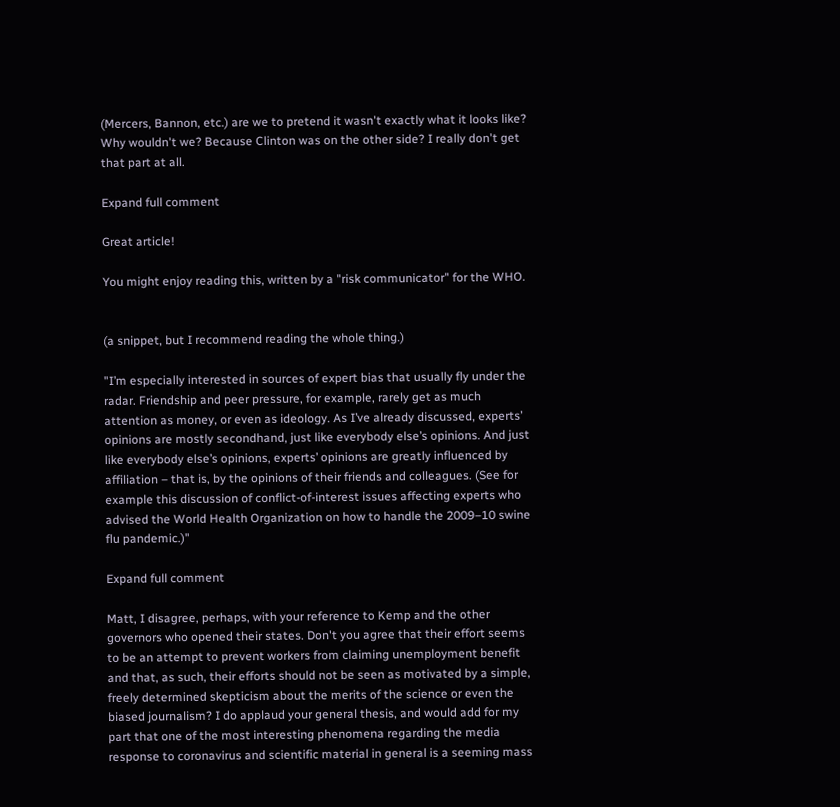(Mercers, Bannon, etc.) are we to pretend it wasn't exactly what it looks like? Why wouldn't we? Because Clinton was on the other side? I really don't get that part at all.

Expand full comment

Great article!

You might enjoy reading this, written by a "risk communicator" for the WHO.


(a snippet, but I recommend reading the whole thing.)

"I’m especially interested in sources of expert bias that usually fly under the radar. Friendship and peer pressure, for example, rarely get as much attention as money, or even as ideology. As I’ve already discussed, experts’ opinions are mostly secondhand, just like everybody else’s opinions. And just like everybody else’s opinions, experts’ opinions are greatly influenced by affiliation – that is, by the opinions of their friends and colleagues. (See for example this discussion of conflict-of-interest issues affecting experts who advised the World Health Organization on how to handle the 2009–10 swine flu pandemic.)"

Expand full comment

Matt, I disagree, perhaps, with your reference to Kemp and the other governors who opened their states. Don't you agree that their effort seems to be an attempt to prevent workers from claiming unemployment benefit and that, as such, their efforts should not be seen as motivated by a simple, freely determined skepticism about the merits of the science or even the biased journalism? I do applaud your general thesis, and would add for my part that one of the most interesting phenomena regarding the media response to coronavirus and scientific material in general is a seeming mass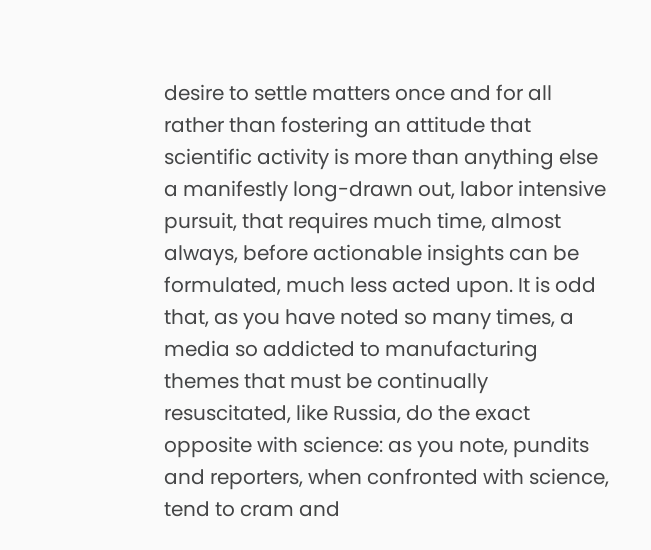desire to settle matters once and for all rather than fostering an attitude that scientific activity is more than anything else a manifestly long-drawn out, labor intensive pursuit, that requires much time, almost always, before actionable insights can be formulated, much less acted upon. It is odd that, as you have noted so many times, a media so addicted to manufacturing themes that must be continually resuscitated, like Russia, do the exact opposite with science: as you note, pundits and reporters, when confronted with science, tend to cram and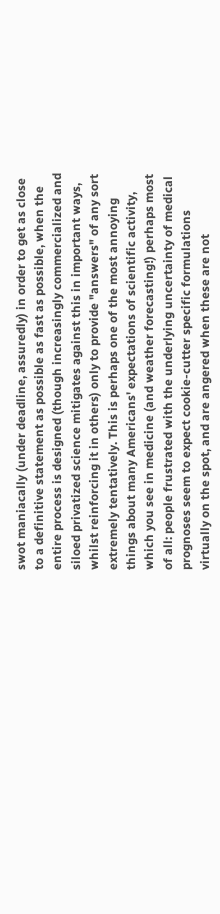swot maniacally (under deadline, assuredly) in order to get as close to a definitive statement as possible as fast as possible, when the entire process is designed (though increasingly commercialized and siloed privatized science mitigates against this in important ways, whilst reinforcing it in others) only to provide "answers" of any sort extremely tentatively. This is perhaps one of the most annoying things about many Americans' expectations of scientific activity, which you see in medicine (and weather forecasting!) perhaps most of all: people frustrated with the underlying uncertainty of medical prognoses seem to expect cookie-cutter specific formulations virtually on the spot, and are angered when these are not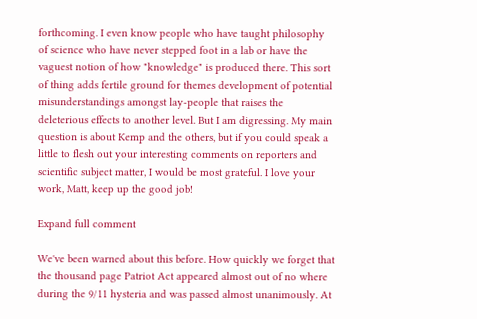forthcoming. I even know people who have taught philosophy of science who have never stepped foot in a lab or have the vaguest notion of how "knowledge" is produced there. This sort of thing adds fertile ground for themes development of potential misunderstandings amongst lay-people that raises the deleterious effects to another level. But I am digressing. My main question is about Kemp and the others, but if you could speak a little to flesh out your interesting comments on reporters and scientific subject matter, I would be most grateful. I love your work, Matt, keep up the good job!

Expand full comment

We've been warned about this before. How quickly we forget that the thousand page Patriot Act appeared almost out of no where during the 9/11 hysteria and was passed almost unanimously. At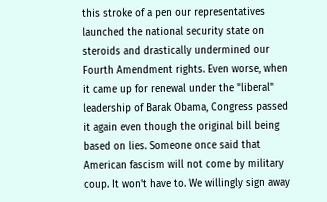this stroke of a pen our representatives launched the national security state on steroids and drastically undermined our Fourth Amendment rights. Even worse, when it came up for renewal under the "liberal" leadership of Barak Obama, Congress passed it again even though the original bill being based on lies. Someone once said that American fascism will not come by military coup. It won't have to. We willingly sign away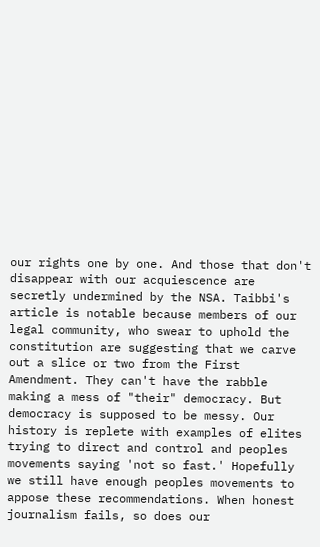our rights one by one. And those that don't disappear with our acquiescence are secretly undermined by the NSA. Taibbi's article is notable because members of our legal community, who swear to uphold the constitution are suggesting that we carve out a slice or two from the First Amendment. They can't have the rabble making a mess of "their" democracy. But democracy is supposed to be messy. Our history is replete with examples of elites trying to direct and control and peoples movements saying 'not so fast.' Hopefully we still have enough peoples movements to appose these recommendations. When honest journalism fails, so does our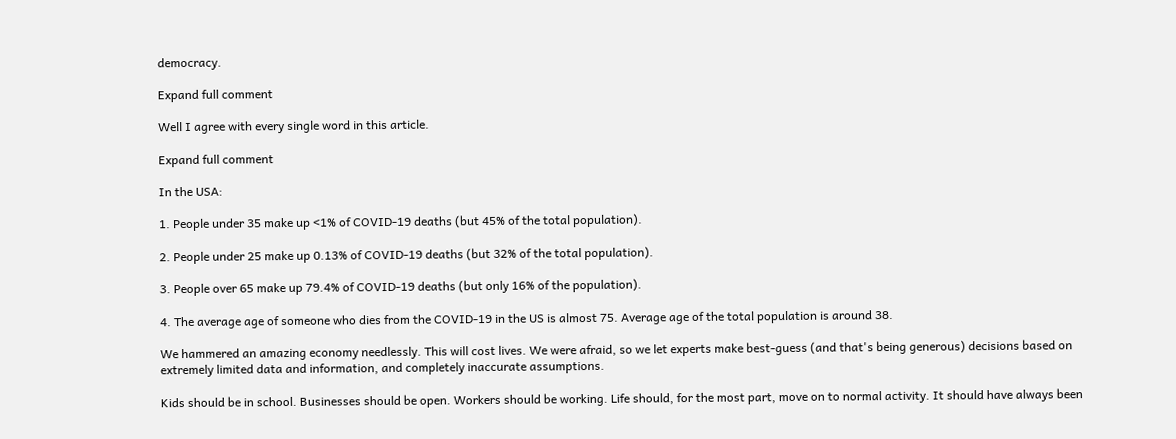democracy.

Expand full comment

Well I agree with every single word in this article.

Expand full comment

In the USA:

1. People under 35 make up <1% of COVID-19 deaths (but 45% of the total population).

2. People under 25 make up 0.13% of COVID-19 deaths (but 32% of the total population).

3. People over 65 make up 79.4% of COVID-19 deaths (but only 16% of the population).

4. The average age of someone who dies from the COVID-19 in the US is almost 75. Average age of the total population is around 38.

We hammered an amazing economy needlessly. This will cost lives. We were afraid, so we let experts make best-guess (and that's being generous) decisions based on extremely limited data and information, and completely inaccurate assumptions.

Kids should be in school. Businesses should be open. Workers should be working. Life should, for the most part, move on to normal activity. It should have always been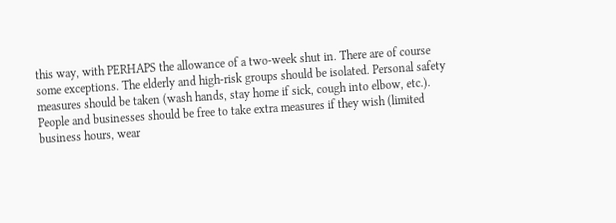this way, with PERHAPS the allowance of a two-week shut in. There are of course some exceptions. The elderly and high-risk groups should be isolated. Personal safety measures should be taken (wash hands, stay home if sick, cough into elbow, etc.). People and businesses should be free to take extra measures if they wish (limited business hours, wear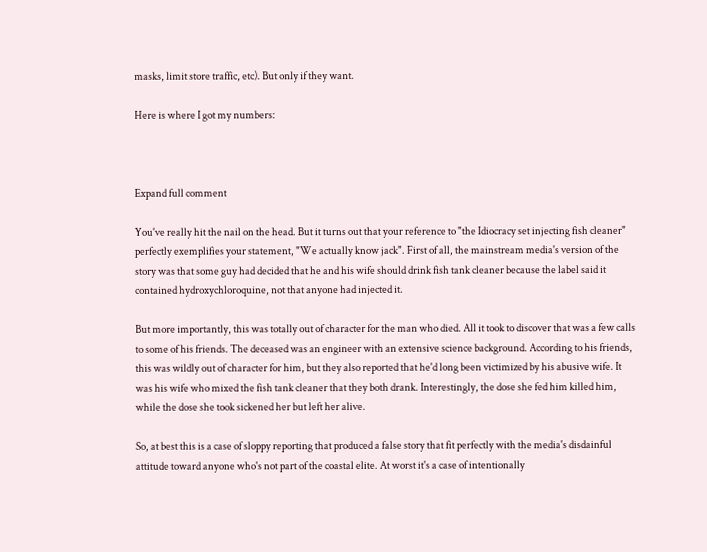masks, limit store traffic, etc). But only if they want.

Here is where I got my numbers:



Expand full comment

You've really hit the nail on the head. But it turns out that your reference to "the Idiocracy set injecting fish cleaner" perfectly exemplifies your statement, "We actually know jack". First of all, the mainstream media's version of the story was that some guy had decided that he and his wife should drink fish tank cleaner because the label said it contained hydroxychloroquine, not that anyone had injected it.

But more importantly, this was totally out of character for the man who died. All it took to discover that was a few calls to some of his friends. The deceased was an engineer with an extensive science background. According to his friends, this was wildly out of character for him, but they also reported that he'd long been victimized by his abusive wife. It was his wife who mixed the fish tank cleaner that they both drank. Interestingly, the dose she fed him killed him, while the dose she took sickened her but left her alive.

So, at best this is a case of sloppy reporting that produced a false story that fit perfectly with the media's disdainful attitude toward anyone who's not part of the coastal elite. At worst it's a case of intentionally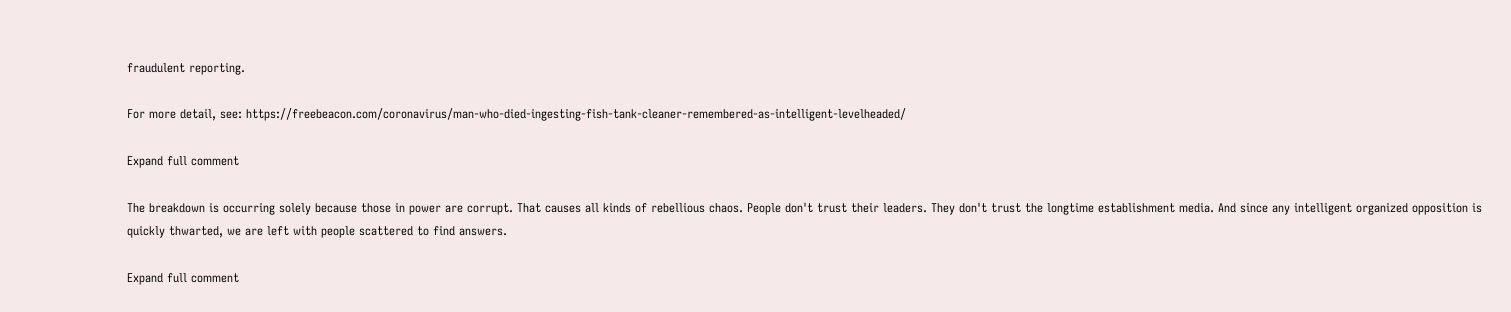fraudulent reporting.

For more detail, see: https://freebeacon.com/coronavirus/man-who-died-ingesting-fish-tank-cleaner-remembered-as-intelligent-levelheaded/

Expand full comment

The breakdown is occurring solely because those in power are corrupt. That causes all kinds of rebellious chaos. People don't trust their leaders. They don't trust the longtime establishment media. And since any intelligent organized opposition is quickly thwarted, we are left with people scattered to find answers.

Expand full comment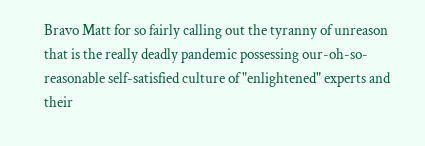Bravo Matt for so fairly calling out the tyranny of unreason that is the really deadly pandemic possessing our-oh-so-reasonable self-satisfied culture of "enlightened" experts and their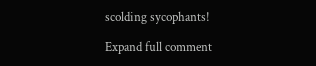scolding sycophants!

Expand full comment